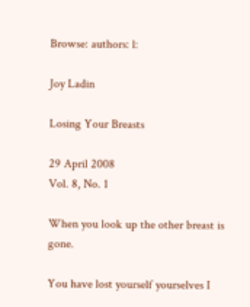Browse: authors: l:

Joy Ladin

Losing Your Breasts

29 April 2008
Vol. 8, No. 1

When you look up the other breast is gone.

You have lost yourself yourselves I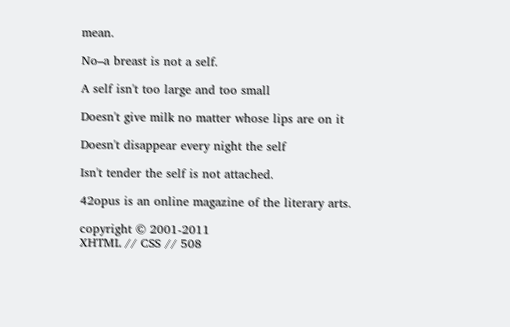mean.

No–a breast is not a self.

A self isn't too large and too small

Doesn't give milk no matter whose lips are on it

Doesn't disappear every night the self

Isn't tender the self is not attached.

42opus is an online magazine of the literary arts.

copyright © 2001-2011
XHTML // CSS // 508